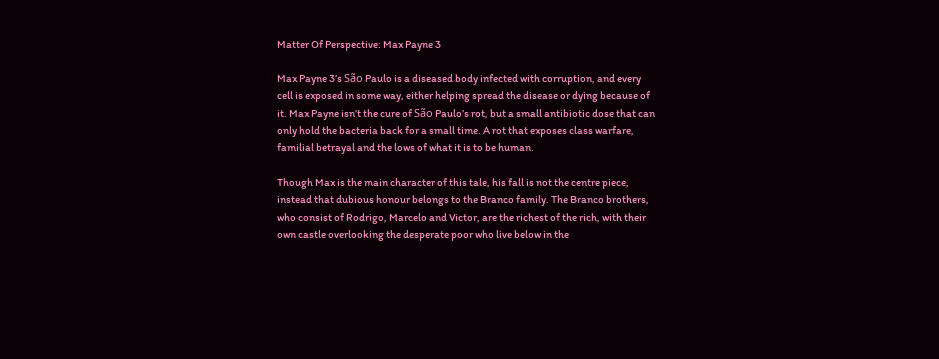Matter Of Perspective: Max Payne 3

Max Payne 3’s São Paulo is a diseased body infected with corruption, and every cell is exposed in some way, either helping spread the disease or dying because of it. Max Payne isn’t the cure of São Paulo’s rot, but a small antibiotic dose that can only hold the bacteria back for a small time. A rot that exposes class warfare, familial betrayal and the lows of what it is to be human.

Though Max is the main character of this tale, his fall is not the centre piece, instead that dubious honour belongs to the Branco family. The Branco brothers, who consist of Rodrigo, Marcelo and Victor, are the richest of the rich, with their own castle overlooking the desperate poor who live below in the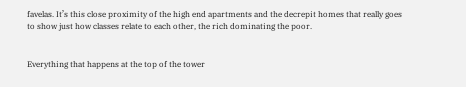favelas. It’s this close proximity of the high end apartments and the decrepit homes that really goes to show just how classes relate to each other, the rich dominating the poor.


Everything that happens at the top of the tower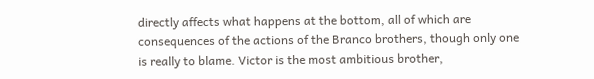directly affects what happens at the bottom, all of which are consequences of the actions of the Branco brothers, though only one is really to blame. Victor is the most ambitious brother,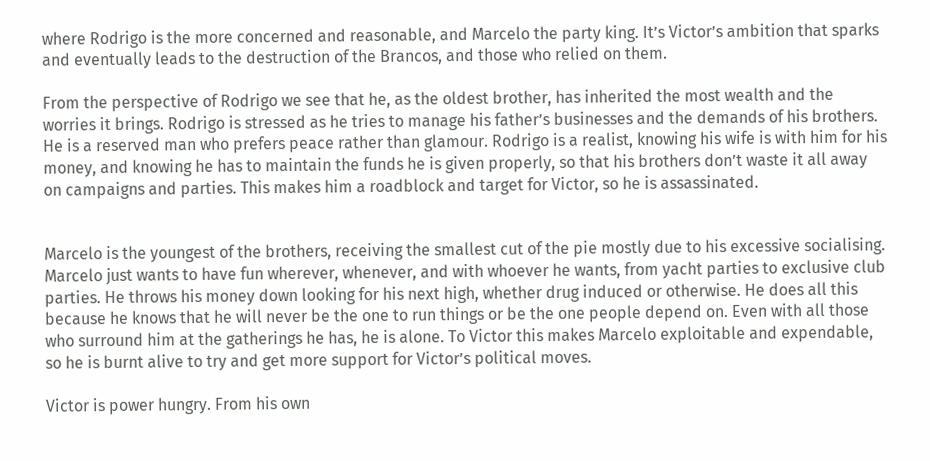where Rodrigo is the more concerned and reasonable, and Marcelo the party king. It’s Victor’s ambition that sparks and eventually leads to the destruction of the Brancos, and those who relied on them.

From the perspective of Rodrigo we see that he, as the oldest brother, has inherited the most wealth and the worries it brings. Rodrigo is stressed as he tries to manage his father’s businesses and the demands of his brothers. He is a reserved man who prefers peace rather than glamour. Rodrigo is a realist, knowing his wife is with him for his money, and knowing he has to maintain the funds he is given properly, so that his brothers don’t waste it all away on campaigns and parties. This makes him a roadblock and target for Victor, so he is assassinated.


Marcelo is the youngest of the brothers, receiving the smallest cut of the pie mostly due to his excessive socialising. Marcelo just wants to have fun wherever, whenever, and with whoever he wants, from yacht parties to exclusive club parties. He throws his money down looking for his next high, whether drug induced or otherwise. He does all this because he knows that he will never be the one to run things or be the one people depend on. Even with all those who surround him at the gatherings he has, he is alone. To Victor this makes Marcelo exploitable and expendable, so he is burnt alive to try and get more support for Victor’s political moves.

Victor is power hungry. From his own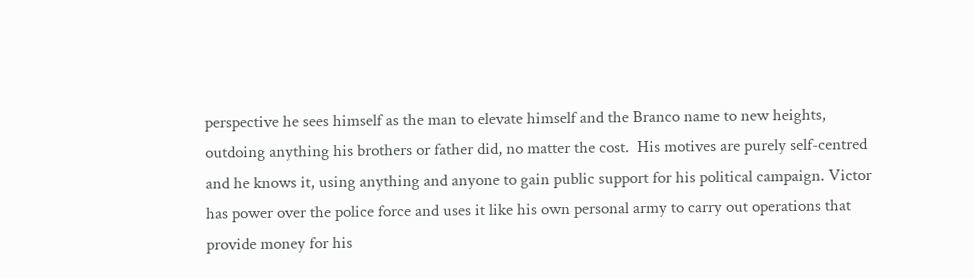perspective he sees himself as the man to elevate himself and the Branco name to new heights, outdoing anything his brothers or father did, no matter the cost.  His motives are purely self-centred and he knows it, using anything and anyone to gain public support for his political campaign. Victor has power over the police force and uses it like his own personal army to carry out operations that provide money for his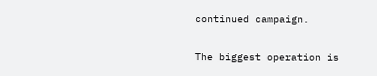continued campaign.

The biggest operation is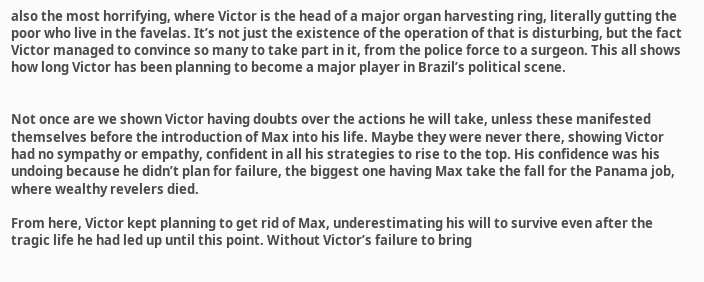also the most horrifying, where Victor is the head of a major organ harvesting ring, literally gutting the poor who live in the favelas. It’s not just the existence of the operation of that is disturbing, but the fact Victor managed to convince so many to take part in it, from the police force to a surgeon. This all shows how long Victor has been planning to become a major player in Brazil’s political scene.


Not once are we shown Victor having doubts over the actions he will take, unless these manifested themselves before the introduction of Max into his life. Maybe they were never there, showing Victor had no sympathy or empathy, confident in all his strategies to rise to the top. His confidence was his undoing because he didn’t plan for failure, the biggest one having Max take the fall for the Panama job, where wealthy revelers died.

From here, Victor kept planning to get rid of Max, underestimating his will to survive even after the tragic life he had led up until this point. Without Victor’s failure to bring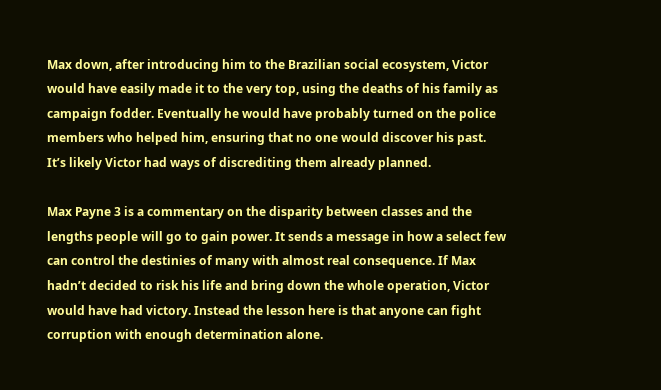Max down, after introducing him to the Brazilian social ecosystem, Victor would have easily made it to the very top, using the deaths of his family as campaign fodder. Eventually he would have probably turned on the police members who helped him, ensuring that no one would discover his past. It’s likely Victor had ways of discrediting them already planned.

Max Payne 3 is a commentary on the disparity between classes and the lengths people will go to gain power. It sends a message in how a select few can control the destinies of many with almost real consequence. If Max hadn’t decided to risk his life and bring down the whole operation, Victor would have had victory. Instead the lesson here is that anyone can fight corruption with enough determination alone.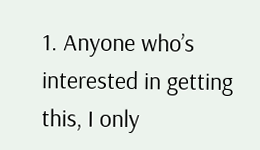1. Anyone who’s interested in getting this, I only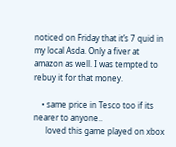noticed on Friday that it’s 7 quid in my local Asda. Only a fiver at amazon as well. I was tempted to rebuy it for that money.

    • same price in Tesco too if its nearer to anyone..
      loved this game played on xbox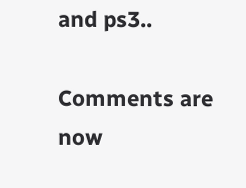and ps3..

Comments are now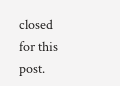closed for this post.